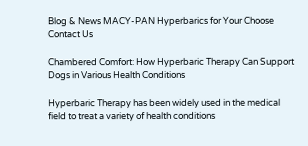Blog & News MACY-PAN Hyperbarics for Your Choose Contact Us

Chambered Comfort: How Hyperbaric Therapy Can Support Dogs in Various Health Conditions

Hyperbaric Therapy has been widely used in the medical field to treat a variety of health conditions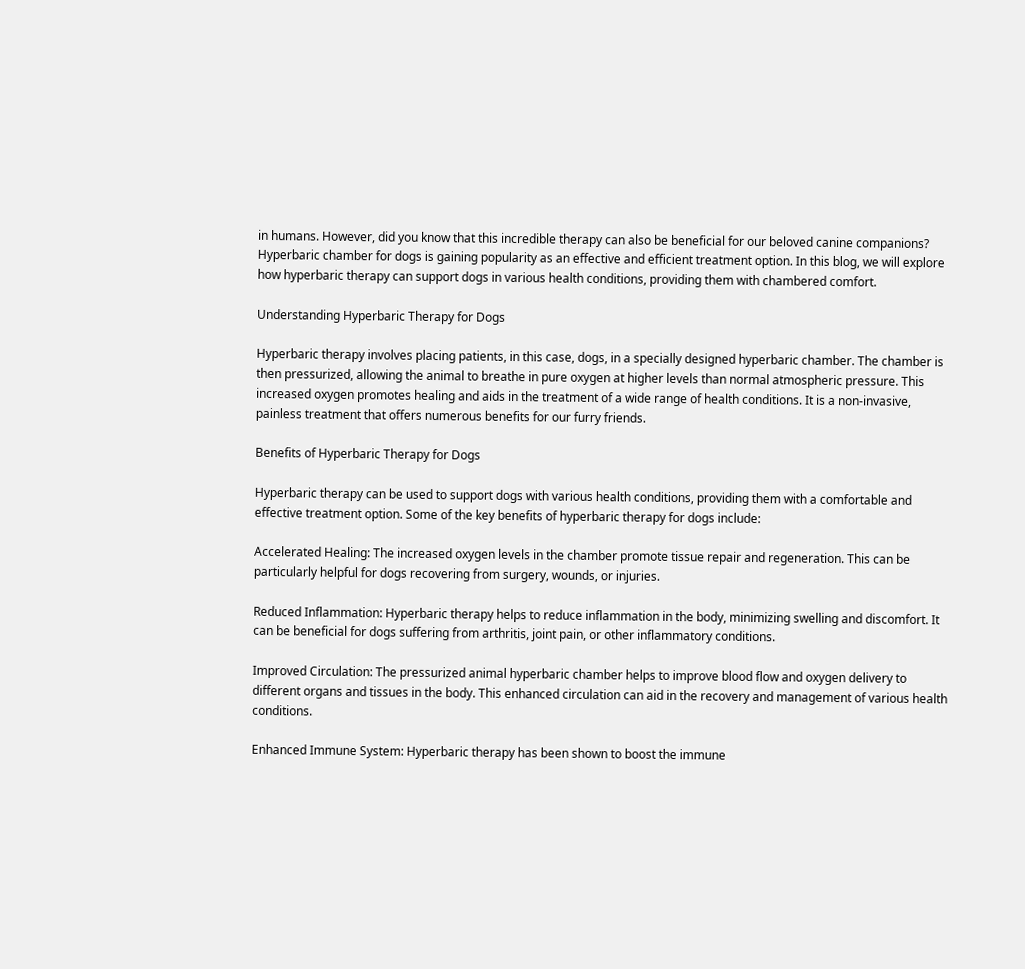in humans. However, did you know that this incredible therapy can also be beneficial for our beloved canine companions? Hyperbaric chamber for dogs is gaining popularity as an effective and efficient treatment option. In this blog, we will explore how hyperbaric therapy can support dogs in various health conditions, providing them with chambered comfort.

Understanding Hyperbaric Therapy for Dogs

Hyperbaric therapy involves placing patients, in this case, dogs, in a specially designed hyperbaric chamber. The chamber is then pressurized, allowing the animal to breathe in pure oxygen at higher levels than normal atmospheric pressure. This increased oxygen promotes healing and aids in the treatment of a wide range of health conditions. It is a non-invasive, painless treatment that offers numerous benefits for our furry friends.

Benefits of Hyperbaric Therapy for Dogs

Hyperbaric therapy can be used to support dogs with various health conditions, providing them with a comfortable and effective treatment option. Some of the key benefits of hyperbaric therapy for dogs include:

Accelerated Healing: The increased oxygen levels in the chamber promote tissue repair and regeneration. This can be particularly helpful for dogs recovering from surgery, wounds, or injuries.

Reduced Inflammation: Hyperbaric therapy helps to reduce inflammation in the body, minimizing swelling and discomfort. It can be beneficial for dogs suffering from arthritis, joint pain, or other inflammatory conditions.

Improved Circulation: The pressurized animal hyperbaric chamber helps to improve blood flow and oxygen delivery to different organs and tissues in the body. This enhanced circulation can aid in the recovery and management of various health conditions.

Enhanced Immune System: Hyperbaric therapy has been shown to boost the immune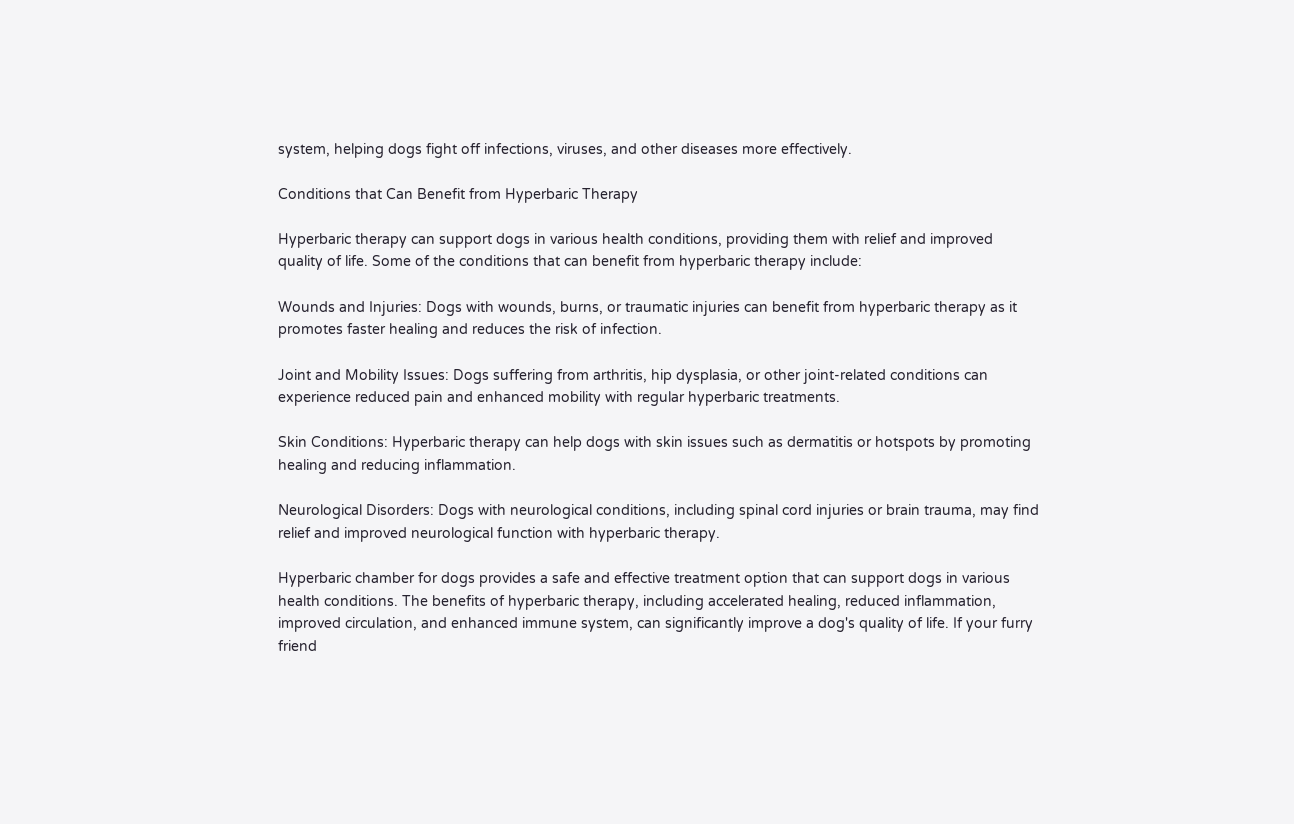system, helping dogs fight off infections, viruses, and other diseases more effectively.

Conditions that Can Benefit from Hyperbaric Therapy

Hyperbaric therapy can support dogs in various health conditions, providing them with relief and improved quality of life. Some of the conditions that can benefit from hyperbaric therapy include:

Wounds and Injuries: Dogs with wounds, burns, or traumatic injuries can benefit from hyperbaric therapy as it promotes faster healing and reduces the risk of infection.

Joint and Mobility Issues: Dogs suffering from arthritis, hip dysplasia, or other joint-related conditions can experience reduced pain and enhanced mobility with regular hyperbaric treatments.

Skin Conditions: Hyperbaric therapy can help dogs with skin issues such as dermatitis or hotspots by promoting healing and reducing inflammation.

Neurological Disorders: Dogs with neurological conditions, including spinal cord injuries or brain trauma, may find relief and improved neurological function with hyperbaric therapy.

Hyperbaric chamber for dogs provides a safe and effective treatment option that can support dogs in various health conditions. The benefits of hyperbaric therapy, including accelerated healing, reduced inflammation, improved circulation, and enhanced immune system, can significantly improve a dog's quality of life. If your furry friend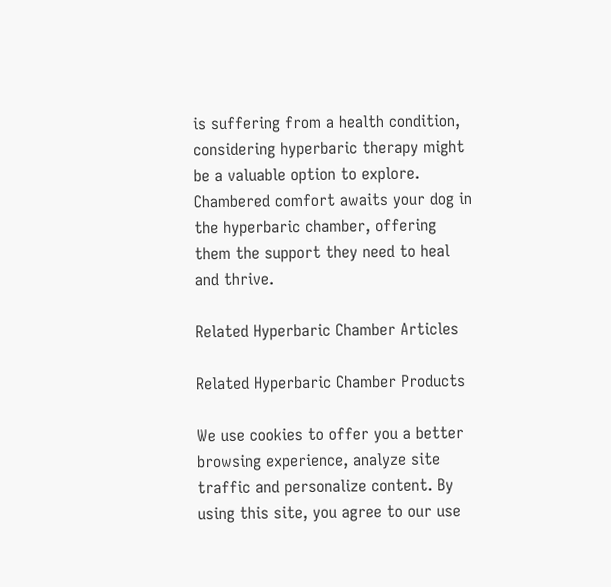is suffering from a health condition, considering hyperbaric therapy might be a valuable option to explore. Chambered comfort awaits your dog in the hyperbaric chamber, offering them the support they need to heal and thrive.

Related Hyperbaric Chamber Articles

Related Hyperbaric Chamber Products

We use cookies to offer you a better browsing experience, analyze site traffic and personalize content. By using this site, you agree to our use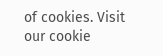of cookies. Visit our cookie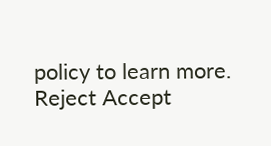policy to learn more.
Reject Accept